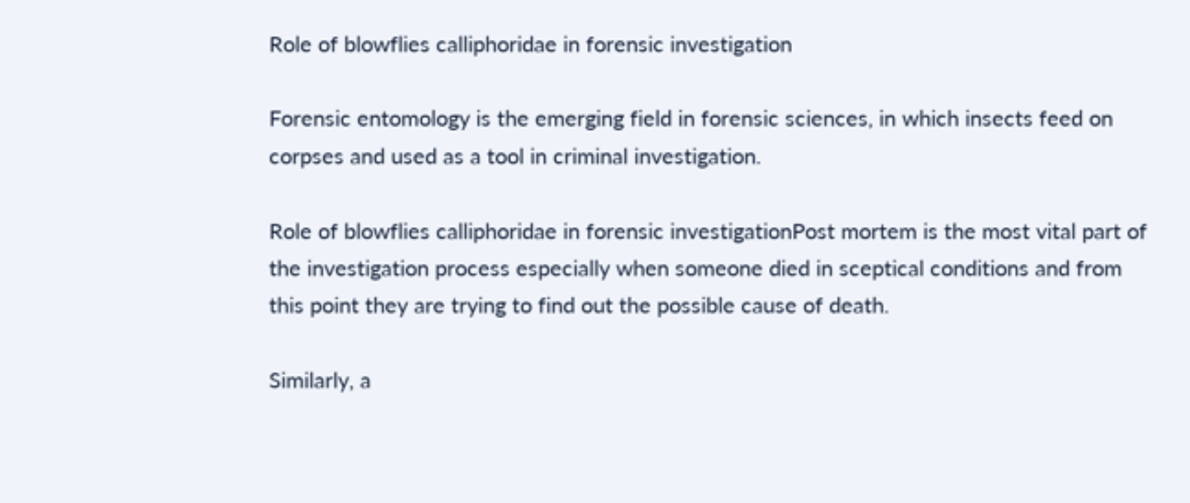Role of blowflies calliphoridae in forensic investigation

Forensic entomology is the emerging field in forensic sciences, in which insects feed on corpses and used as a tool in criminal investigation.

Role of blowflies calliphoridae in forensic investigationPost mortem is the most vital part of the investigation process especially when someone died in sceptical conditions and from this point they are trying to find out the possible cause of death.

Similarly, a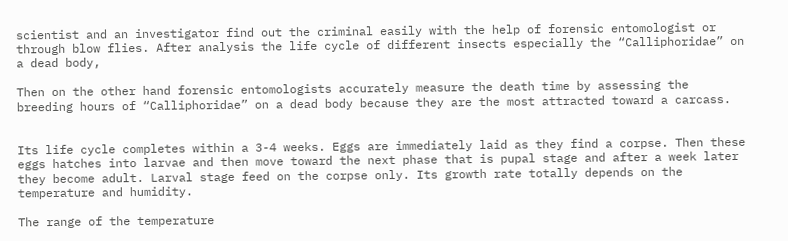scientist and an investigator find out the criminal easily with the help of forensic entomologist or through blow flies. After analysis the life cycle of different insects especially the “Calliphoridae” on a dead body,

Then on the other hand forensic entomologists accurately measure the death time by assessing the breeding hours of “Calliphoridae” on a dead body because they are the most attracted toward a carcass.


Its life cycle completes within a 3-4 weeks. Eggs are immediately laid as they find a corpse. Then these eggs hatches into larvae and then move toward the next phase that is pupal stage and after a week later they become adult. Larval stage feed on the corpse only. Its growth rate totally depends on the temperature and humidity.

The range of the temperature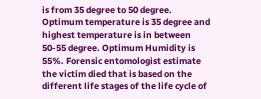is from 35 degree to 50 degree. Optimum temperature is 35 degree and highest temperature is in between 50-55 degree. Optimum Humidity is 55%. Forensic entomologist estimate the victim died that is based on the different life stages of the life cycle of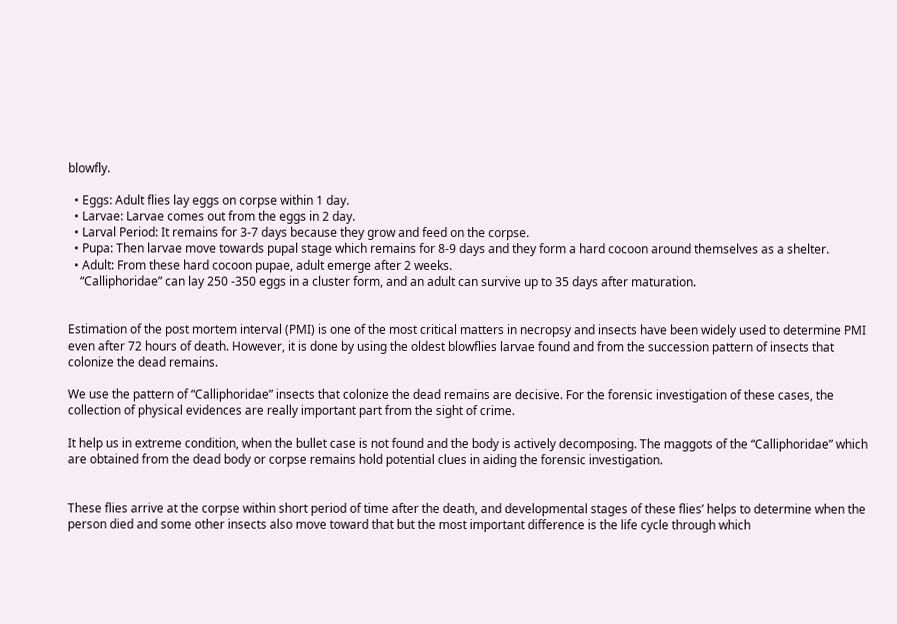blowfly.

  • Eggs: Adult flies lay eggs on corpse within 1 day.
  • Larvae: Larvae comes out from the eggs in 2 day.
  • Larval Period: It remains for 3-7 days because they grow and feed on the corpse.
  • Pupa: Then larvae move towards pupal stage which remains for 8-9 days and they form a hard cocoon around themselves as a shelter.
  • Adult: From these hard cocoon pupae, adult emerge after 2 weeks.
    “Calliphoridae” can lay 250 -350 eggs in a cluster form, and an adult can survive up to 35 days after maturation.


Estimation of the post mortem interval (PMI) is one of the most critical matters in necropsy and insects have been widely used to determine PMI even after 72 hours of death. However, it is done by using the oldest blowflies larvae found and from the succession pattern of insects that colonize the dead remains.

We use the pattern of “Calliphoridae” insects that colonize the dead remains are decisive. For the forensic investigation of these cases, the collection of physical evidences are really important part from the sight of crime.

It help us in extreme condition, when the bullet case is not found and the body is actively decomposing. The maggots of the “Calliphoridae” which are obtained from the dead body or corpse remains hold potential clues in aiding the forensic investigation.


These flies arrive at the corpse within short period of time after the death, and developmental stages of these flies’ helps to determine when the person died and some other insects also move toward that but the most important difference is the life cycle through which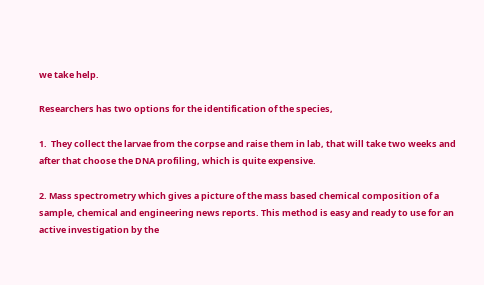we take help.

Researchers has two options for the identification of the species,

1.  They collect the larvae from the corpse and raise them in lab, that will take two weeks and after that choose the DNA profiling, which is quite expensive.

2. Mass spectrometry which gives a picture of the mass based chemical composition of a sample, chemical and engineering news reports. This method is easy and ready to use for an active investigation by the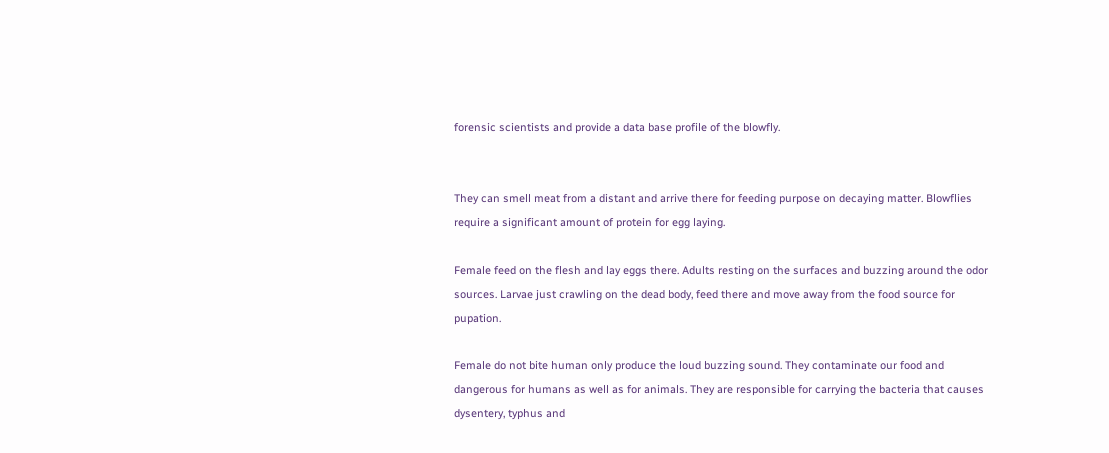forensic scientists and provide a data base profile of the blowfly.


They can smell meat from a distant and arrive there for feeding purpose on decaying matter. Blowflies require a significant amount of protein for egg laying.

Female feed on the flesh and lay eggs there. Adults resting on the surfaces and buzzing around the odor sources. Larvae just crawling on the dead body, feed there and move away from the food source for pupation.

Female do not bite human only produce the loud buzzing sound. They contaminate our food and dangerous for humans as well as for animals. They are responsible for carrying the bacteria that causes dysentery, typhus and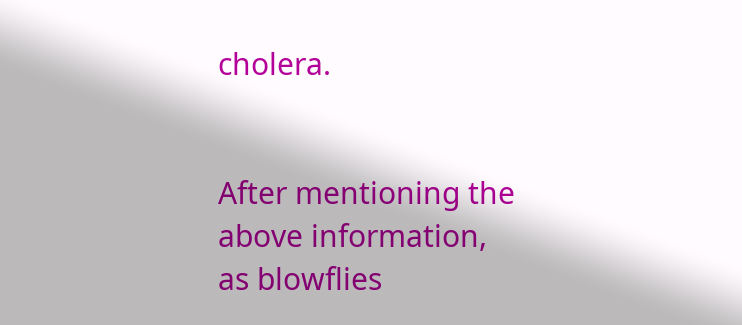cholera.


After mentioning the above information, as blowflies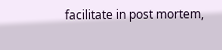facilitate in post mortem,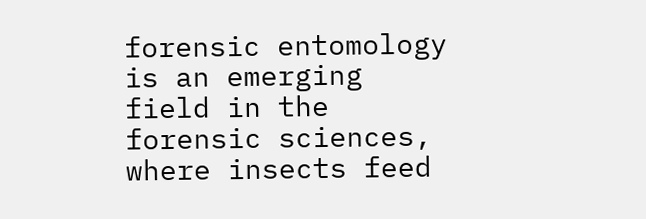forensic entomology is an emerging field in the forensic sciences, where insects feed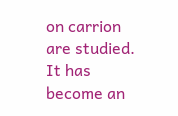on carrion are studied. It has become an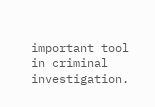important tool in criminal investigation.